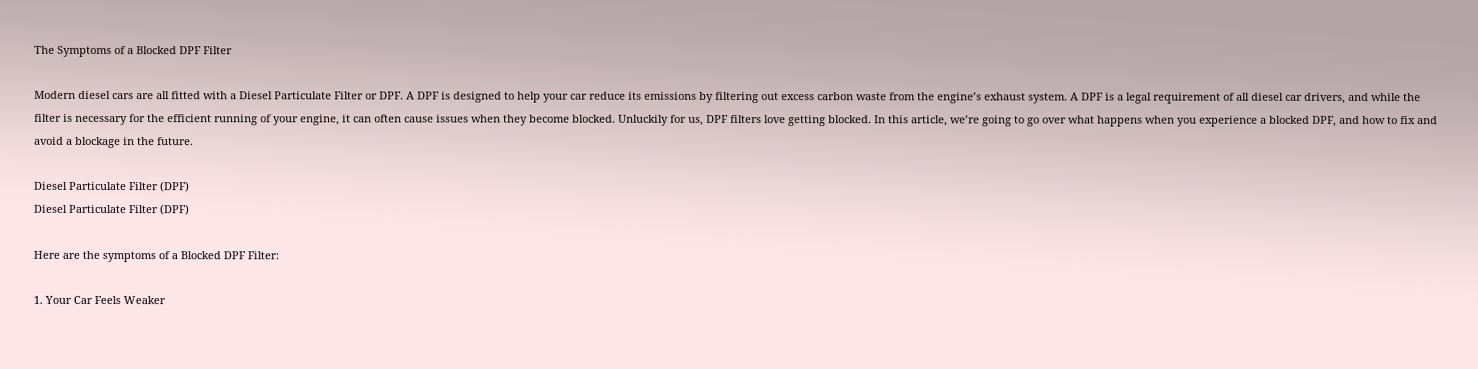The Symptoms of a Blocked DPF Filter

Modern diesel cars are all fitted with a Diesel Particulate Filter or DPF. A DPF is designed to help your car reduce its emissions by filtering out excess carbon waste from the engine’s exhaust system. A DPF is a legal requirement of all diesel car drivers, and while the filter is necessary for the efficient running of your engine, it can often cause issues when they become blocked. Unluckily for us, DPF filters love getting blocked. In this article, we’re going to go over what happens when you experience a blocked DPF, and how to fix and avoid a blockage in the future.

Diesel Particulate Filter (DPF)
Diesel Particulate Filter (DPF)

Here are the symptoms of a Blocked DPF Filter:

1. Your Car Feels Weaker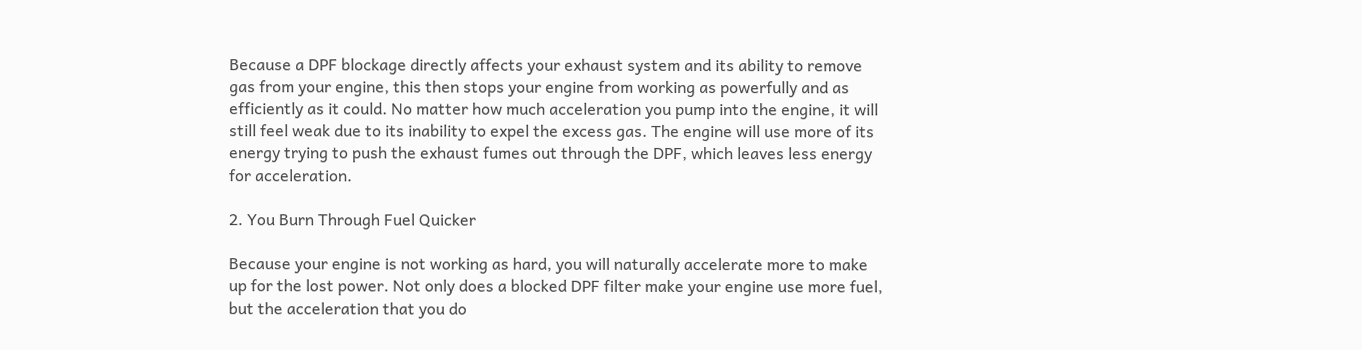Because a DPF blockage directly affects your exhaust system and its ability to remove gas from your engine, this then stops your engine from working as powerfully and as efficiently as it could. No matter how much acceleration you pump into the engine, it will still feel weak due to its inability to expel the excess gas. The engine will use more of its energy trying to push the exhaust fumes out through the DPF, which leaves less energy for acceleration.

2. You Burn Through Fuel Quicker

Because your engine is not working as hard, you will naturally accelerate more to make up for the lost power. Not only does a blocked DPF filter make your engine use more fuel, but the acceleration that you do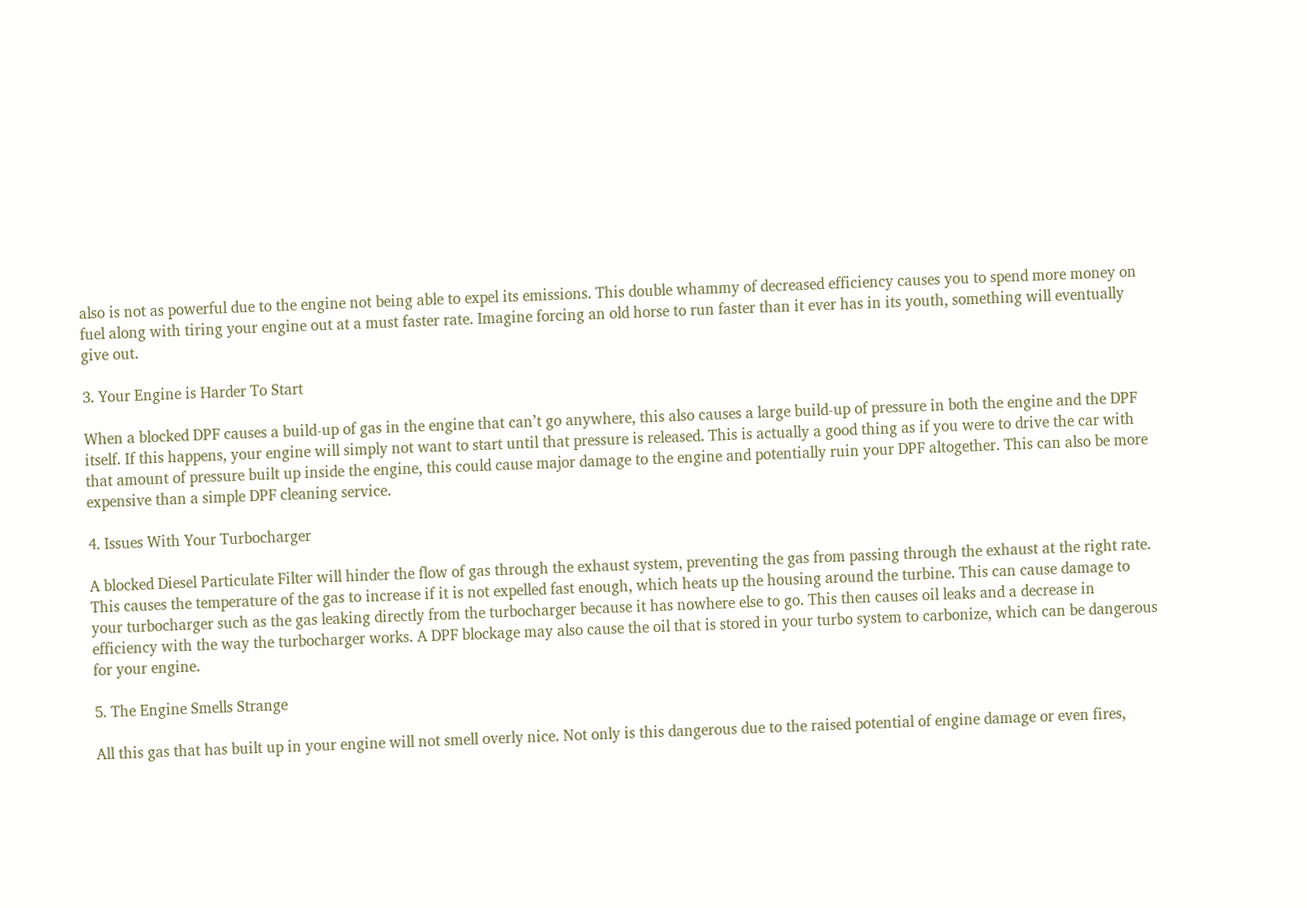also is not as powerful due to the engine not being able to expel its emissions. This double whammy of decreased efficiency causes you to spend more money on fuel along with tiring your engine out at a must faster rate. Imagine forcing an old horse to run faster than it ever has in its youth, something will eventually give out.

3. Your Engine is Harder To Start

When a blocked DPF causes a build-up of gas in the engine that can’t go anywhere, this also causes a large build-up of pressure in both the engine and the DPF itself. If this happens, your engine will simply not want to start until that pressure is released. This is actually a good thing as if you were to drive the car with that amount of pressure built up inside the engine, this could cause major damage to the engine and potentially ruin your DPF altogether. This can also be more expensive than a simple DPF cleaning service.

4. Issues With Your Turbocharger

A blocked Diesel Particulate Filter will hinder the flow of gas through the exhaust system, preventing the gas from passing through the exhaust at the right rate. This causes the temperature of the gas to increase if it is not expelled fast enough, which heats up the housing around the turbine. This can cause damage to your turbocharger such as the gas leaking directly from the turbocharger because it has nowhere else to go. This then causes oil leaks and a decrease in efficiency with the way the turbocharger works. A DPF blockage may also cause the oil that is stored in your turbo system to carbonize, which can be dangerous for your engine.

5. The Engine Smells Strange

All this gas that has built up in your engine will not smell overly nice. Not only is this dangerous due to the raised potential of engine damage or even fires,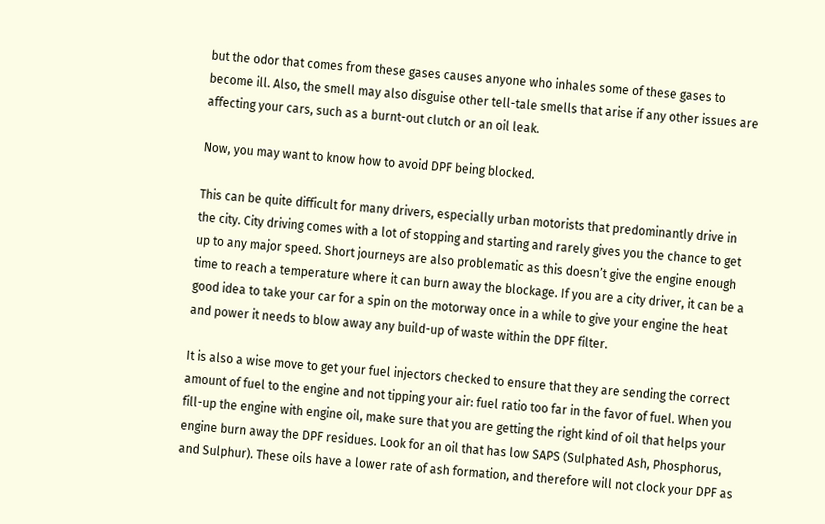but the odor that comes from these gases causes anyone who inhales some of these gases to become ill. Also, the smell may also disguise other tell-tale smells that arise if any other issues are affecting your cars, such as a burnt-out clutch or an oil leak.

Now, you may want to know how to avoid DPF being blocked.

This can be quite difficult for many drivers, especially urban motorists that predominantly drive in the city. City driving comes with a lot of stopping and starting and rarely gives you the chance to get up to any major speed. Short journeys are also problematic as this doesn’t give the engine enough time to reach a temperature where it can burn away the blockage. If you are a city driver, it can be a good idea to take your car for a spin on the motorway once in a while to give your engine the heat and power it needs to blow away any build-up of waste within the DPF filter.

It is also a wise move to get your fuel injectors checked to ensure that they are sending the correct amount of fuel to the engine and not tipping your air: fuel ratio too far in the favor of fuel. When you fill-up the engine with engine oil, make sure that you are getting the right kind of oil that helps your engine burn away the DPF residues. Look for an oil that has low SAPS (Sulphated Ash, Phosphorus, and Sulphur). These oils have a lower rate of ash formation, and therefore will not clock your DPF as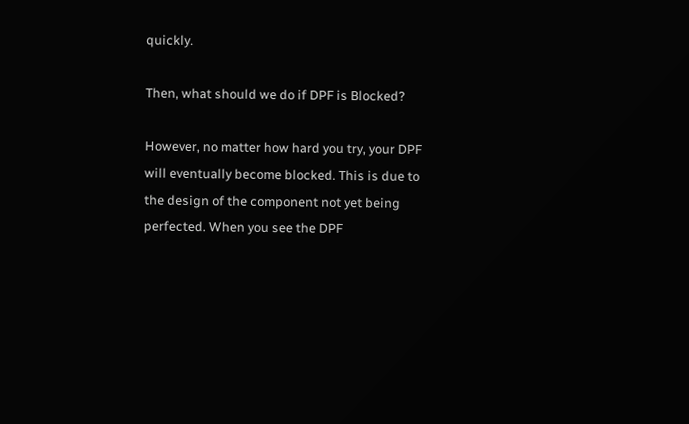quickly.

Then, what should we do if DPF is Blocked?

However, no matter how hard you try, your DPF will eventually become blocked. This is due to the design of the component not yet being perfected. When you see the DPF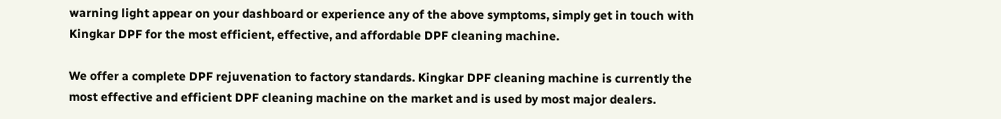warning light appear on your dashboard or experience any of the above symptoms, simply get in touch with Kingkar DPF for the most efficient, effective, and affordable DPF cleaning machine.

We offer a complete DPF rejuvenation to factory standards. Kingkar DPF cleaning machine is currently the most effective and efficient DPF cleaning machine on the market and is used by most major dealers.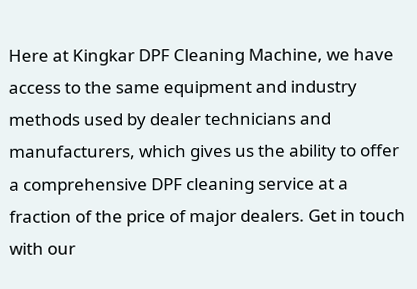Here at Kingkar DPF Cleaning Machine, we have access to the same equipment and industry methods used by dealer technicians and manufacturers, which gives us the ability to offer a comprehensive DPF cleaning service at a fraction of the price of major dealers. Get in touch with our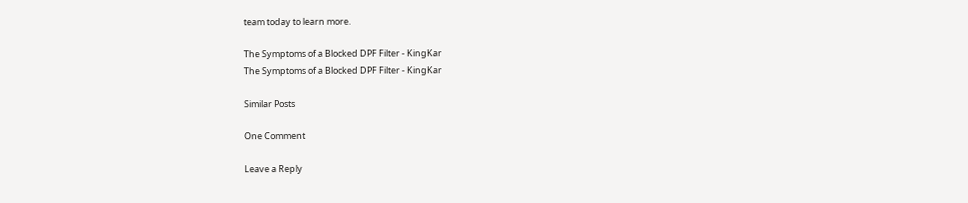team today to learn more.

The Symptoms of a Blocked DPF Filter - KingKar
The Symptoms of a Blocked DPF Filter - KingKar

Similar Posts

One Comment

Leave a Reply